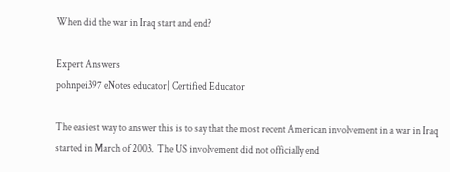When did the war in Iraq start and end?

Expert Answers
pohnpei397 eNotes educator| Certified Educator

The easiest way to answer this is to say that the most recent American involvement in a war in Iraq started in March of 2003.  The US involvement did not officially end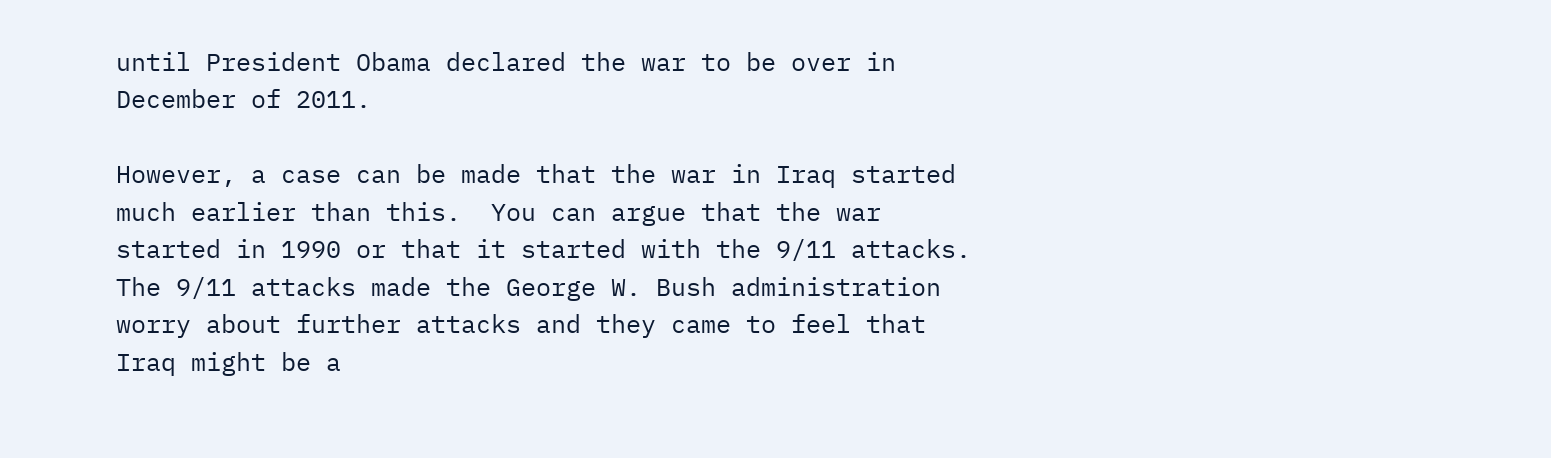until President Obama declared the war to be over in December of 2011.

However, a case can be made that the war in Iraq started much earlier than this.  You can argue that the war started in 1990 or that it started with the 9/11 attacks.  The 9/11 attacks made the George W. Bush administration worry about further attacks and they came to feel that Iraq might be a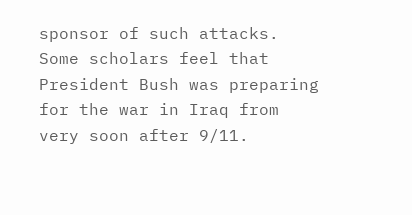sponsor of such attacks.  Some scholars feel that President Bush was preparing for the war in Iraq from very soon after 9/11.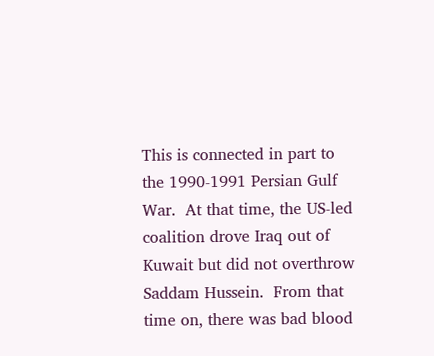This is connected in part to the 1990-1991 Persian Gulf War.  At that time, the US-led coalition drove Iraq out of Kuwait but did not overthrow Saddam Hussein.  From that time on, there was bad blood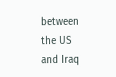between the US and Iraq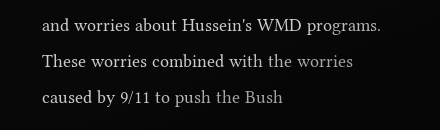and worries about Hussein's WMD programs.  These worries combined with the worries caused by 9/11 to push the Bush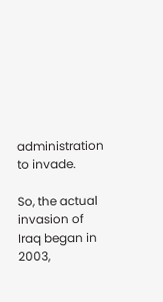administration to invade.

So, the actual invasion of Iraq began in 2003,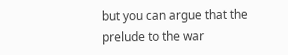but you can argue that the prelude to the war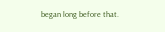began long before that.